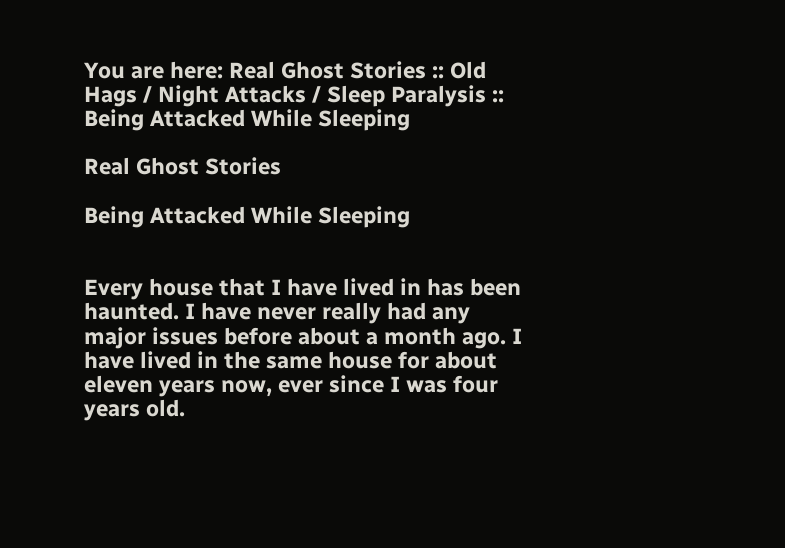You are here: Real Ghost Stories :: Old Hags / Night Attacks / Sleep Paralysis :: Being Attacked While Sleeping

Real Ghost Stories

Being Attacked While Sleeping


Every house that I have lived in has been haunted. I have never really had any major issues before about a month ago. I have lived in the same house for about eleven years now, ever since I was four years old.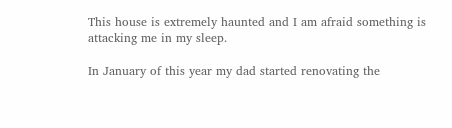This house is extremely haunted and I am afraid something is attacking me in my sleep.

In January of this year my dad started renovating the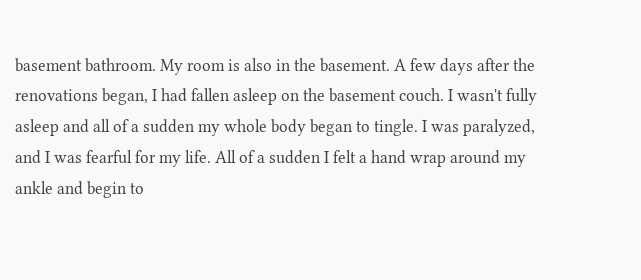basement bathroom. My room is also in the basement. A few days after the renovations began, I had fallen asleep on the basement couch. I wasn't fully asleep and all of a sudden my whole body began to tingle. I was paralyzed, and I was fearful for my life. All of a sudden I felt a hand wrap around my ankle and begin to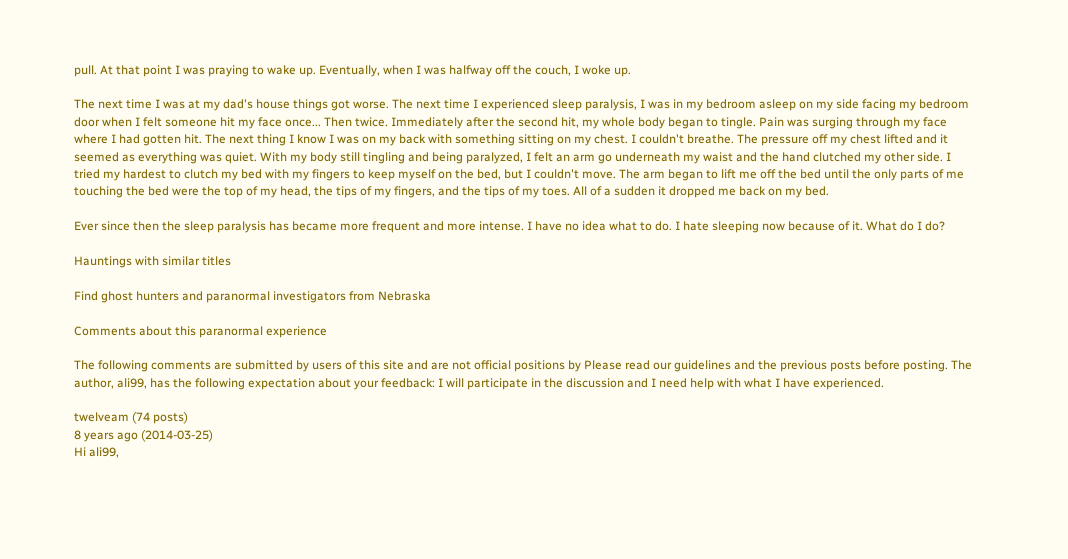pull. At that point I was praying to wake up. Eventually, when I was halfway off the couch, I woke up.

The next time I was at my dad's house things got worse. The next time I experienced sleep paralysis, I was in my bedroom asleep on my side facing my bedroom door when I felt someone hit my face once... Then twice. Immediately after the second hit, my whole body began to tingle. Pain was surging through my face where I had gotten hit. The next thing I know I was on my back with something sitting on my chest. I couldn't breathe. The pressure off my chest lifted and it seemed as everything was quiet. With my body still tingling and being paralyzed, I felt an arm go underneath my waist and the hand clutched my other side. I tried my hardest to clutch my bed with my fingers to keep myself on the bed, but I couldn't move. The arm began to lift me off the bed until the only parts of me touching the bed were the top of my head, the tips of my fingers, and the tips of my toes. All of a sudden it dropped me back on my bed.

Ever since then the sleep paralysis has became more frequent and more intense. I have no idea what to do. I hate sleeping now because of it. What do I do?

Hauntings with similar titles

Find ghost hunters and paranormal investigators from Nebraska

Comments about this paranormal experience

The following comments are submitted by users of this site and are not official positions by Please read our guidelines and the previous posts before posting. The author, ali99, has the following expectation about your feedback: I will participate in the discussion and I need help with what I have experienced.

twelveam (74 posts)
8 years ago (2014-03-25)
Hi ali99,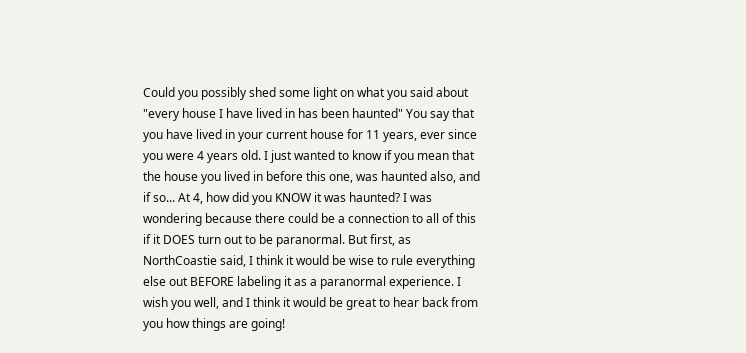Could you possibly shed some light on what you said about "every house I have lived in has been haunted" You say that you have lived in your current house for 11 years, ever since you were 4 years old. I just wanted to know if you mean that the house you lived in before this one, was haunted also, and if so... At 4, how did you KNOW it was haunted? I was wondering because there could be a connection to all of this if it DOES turn out to be paranormal. But first, as NorthCoastie said, I think it would be wise to rule everything else out BEFORE labeling it as a paranormal experience. I wish you well, and I think it would be great to hear back from you how things are going!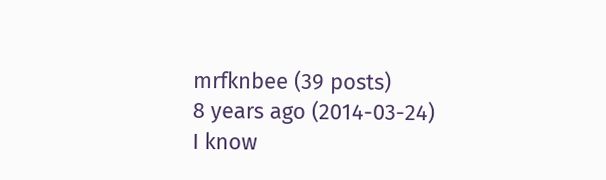mrfknbee (39 posts)
8 years ago (2014-03-24)
I know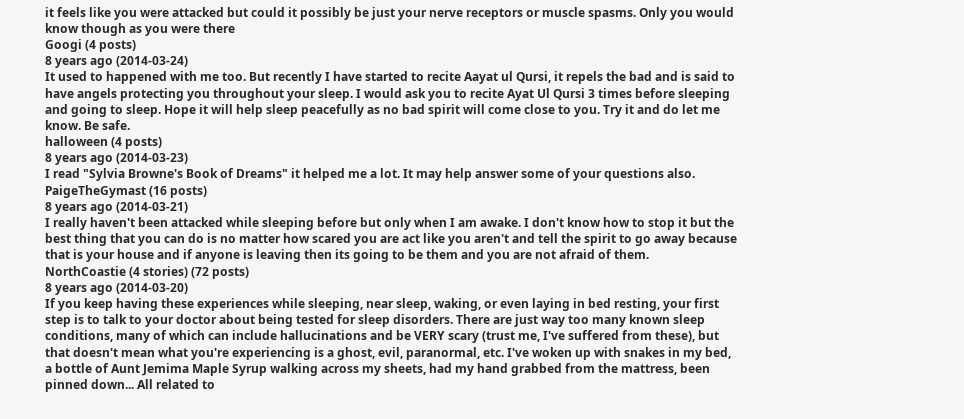it feels like you were attacked but could it possibly be just your nerve receptors or muscle spasms. Only you would know though as you were there
Googi (4 posts)
8 years ago (2014-03-24)
It used to happened with me too. But recently I have started to recite Aayat ul Qursi, it repels the bad and is said to have angels protecting you throughout your sleep. I would ask you to recite Ayat Ul Qursi 3 times before sleeping and going to sleep. Hope it will help sleep peacefully as no bad spirit will come close to you. Try it and do let me know. Be safe.
halloween (4 posts)
8 years ago (2014-03-23)
I read "Sylvia Browne's Book of Dreams" it helped me a lot. It may help answer some of your questions also.
PaigeTheGymast (16 posts)
8 years ago (2014-03-21)
I really haven't been attacked while sleeping before but only when I am awake. I don't know how to stop it but the best thing that you can do is no matter how scared you are act like you aren't and tell the spirit to go away because that is your house and if anyone is leaving then its going to be them and you are not afraid of them.
NorthCoastie (4 stories) (72 posts)
8 years ago (2014-03-20)
If you keep having these experiences while sleeping, near sleep, waking, or even laying in bed resting, your first step is to talk to your doctor about being tested for sleep disorders. There are just way too many known sleep conditions, many of which can include hallucinations and be VERY scary (trust me, I've suffered from these), but that doesn't mean what you're experiencing is a ghost, evil, paranormal, etc. I've woken up with snakes in my bed, a bottle of Aunt Jemima Maple Syrup walking across my sheets, had my hand grabbed from the mattress, been pinned down... All related to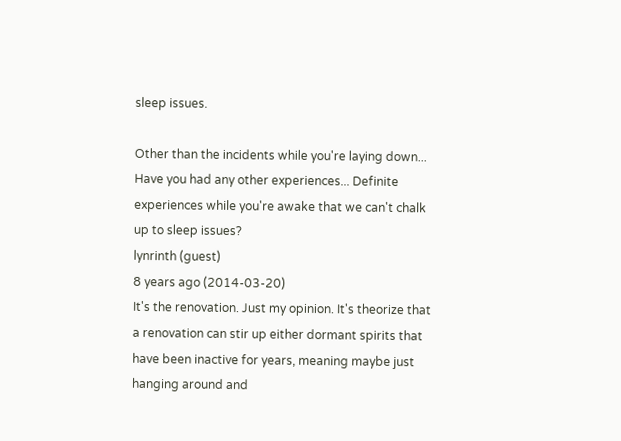sleep issues.

Other than the incidents while you're laying down... Have you had any other experiences... Definite experiences while you're awake that we can't chalk up to sleep issues?
lynrinth (guest)
8 years ago (2014-03-20)
It's the renovation. Just my opinion. It's theorize that a renovation can stir up either dormant spirits that have been inactive for years, meaning maybe just hanging around and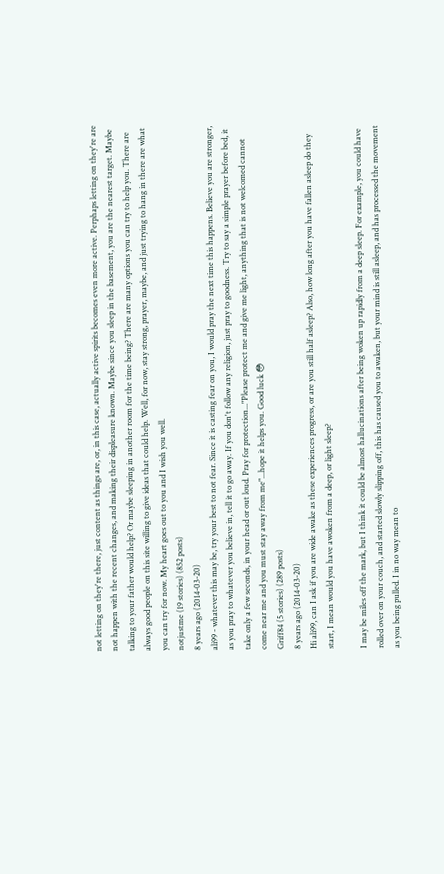not letting on they're there, just content as things are, or, in this case, actually active spirits becomes even more active. Perphaps letting on they're are not happen with the recent changes, and making their displeasure known. Maybe since you sleep in the basement, you are the nearest target. Maybe talking to your father would help? Or maybe sleeping in another room for the time being? There are many options you can try to help you. There are always good people on this site willing to give ideas that could help. Well, for now, stay strong, prayer, maybe, and just trying to hang in there are what you can try for now. My heart goes out to you and I wish you well.
notjustme (19 stories) (852 posts)
8 years ago (2014-03-20)
ali99 - whatever this may be, try your best to not fear. Since it is casting fear on you, I would pray the next time this happens. Believe you are stronger, as you pray to whatever you believe in, tell it to go away. If you don't follow any religion, just pray to goodness. Try to say a simple prayer before bed, it take only a few seconds, in your head or out loud. Pray for protection..."Please protect me and give me light, anything that is not welcomed cannot come near me and you must stay away from me"...hope it helps you. Good luck 😳
Griff84 (5 stories) (289 posts)
8 years ago (2014-03-20)
Hi ali99, can I ask if you are wide awake as these experiences progress, or are you still half asleep? Also, how long after you have fallen asleep do they start, I mean would you have awoken from a deep, or light sleep?

I may be miles off the mark, but I think it could be almost hallucinations after being woken up rapidly from a deep sleep. For example, you could have rolled over on your couch, and started slowly slipping off, this has caused you to awaken, but your mind is still asleep, and has processed the movement as you being pulled. I in no way mean to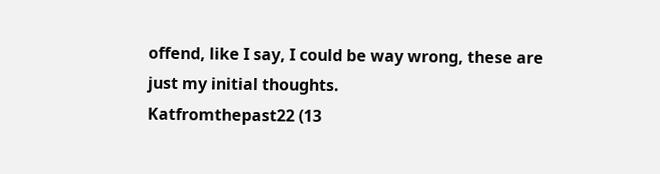offend, like I say, I could be way wrong, these are just my initial thoughts.
Katfromthepast22 (13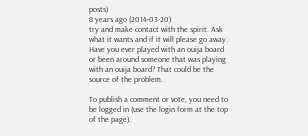posts)
8 years ago (2014-03-20)
try and make contact with the spirit. Ask what it wants and if it will please go away. Have you ever played with an ouija board or been around someone that was playing with an ouija board? That could be the source of the problem.

To publish a comment or vote, you need to be logged in (use the login form at the top of the page).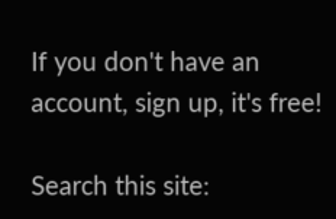If you don't have an account, sign up, it's free!

Search this site: